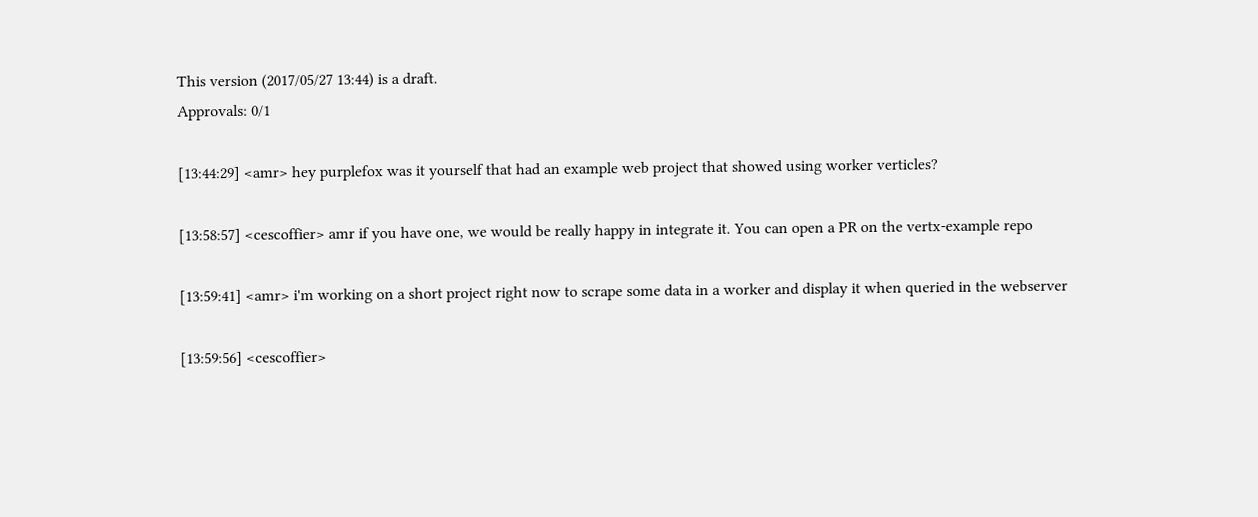This version (2017/05/27 13:44) is a draft.
Approvals: 0/1

[13:44:29] <amr> hey purplefox was it yourself that had an example web project that showed using worker verticles?

[13:58:57] <cescoffier> amr if you have one, we would be really happy in integrate it. You can open a PR on the vertx-example repo

[13:59:41] <amr> i'm working on a short project right now to scrape some data in a worker and display it when queried in the webserver

[13:59:56] <cescoffier>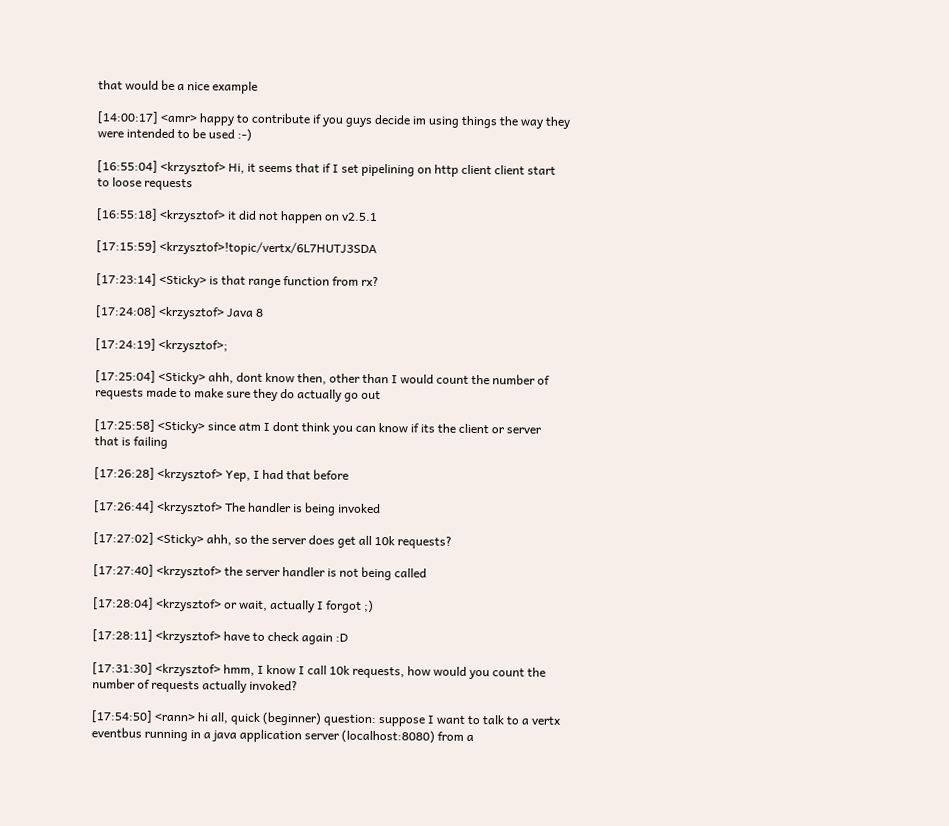that would be a nice example

[14:00:17] <amr> happy to contribute if you guys decide im using things the way they were intended to be used :-)

[16:55:04] <krzysztof> Hi, it seems that if I set pipelining on http client client start to loose requests

[16:55:18] <krzysztof> it did not happen on v2.5.1

[17:15:59] <krzysztof>!topic/vertx/6L7HUTJ3SDA

[17:23:14] <Sticky> is that range function from rx?

[17:24:08] <krzysztof> Java 8

[17:24:19] <krzysztof>;

[17:25:04] <Sticky> ahh, dont know then, other than I would count the number of requests made to make sure they do actually go out

[17:25:58] <Sticky> since atm I dont think you can know if its the client or server that is failing

[17:26:28] <krzysztof> Yep, I had that before

[17:26:44] <krzysztof> The handler is being invoked

[17:27:02] <Sticky> ahh, so the server does get all 10k requests?

[17:27:40] <krzysztof> the server handler is not being called

[17:28:04] <krzysztof> or wait, actually I forgot ;)

[17:28:11] <krzysztof> have to check again :D

[17:31:30] <krzysztof> hmm, I know I call 10k requests, how would you count the number of requests actually invoked?

[17:54:50] <rann> hi all, quick (beginner) question: suppose I want to talk to a vertx eventbus running in a java application server (localhost:8080) from a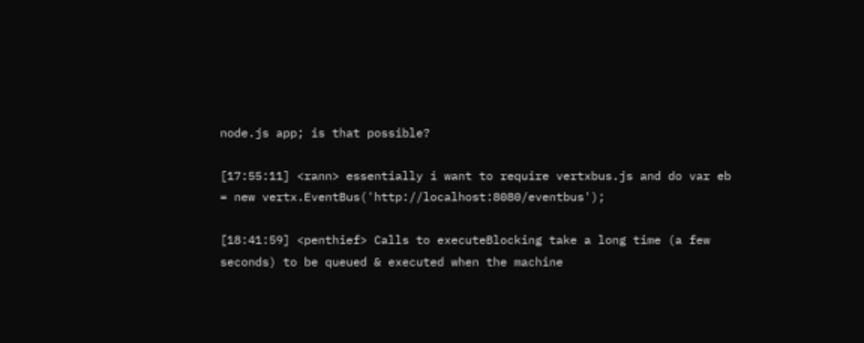node.js app; is that possible?

[17:55:11] <rann> essentially i want to require vertxbus.js and do var eb = new vertx.EventBus('http://localhost:8080/eventbus');

[18:41:59] <penthief> Calls to executeBlocking take a long time (a few seconds) to be queued & executed when the machine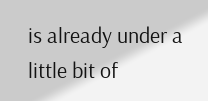is already under a little bit of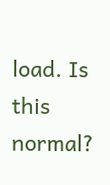load. Is this normal?